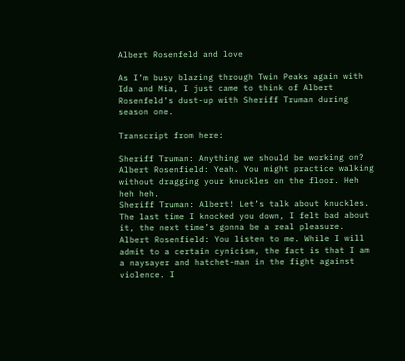Albert Rosenfeld and love

As I’m busy blazing through Twin Peaks again with Ida and Mia, I just came to think of Albert Rosenfeld’s dust-up with Sheriff Truman during season one.

Transcript from here:

Sheriff Truman: Anything we should be working on?
Albert Rosenfield: Yeah. You might practice walking without dragging your knuckles on the floor. Heh heh heh.
Sheriff Truman: Albert! Let’s talk about knuckles. The last time I knocked you down, I felt bad about it, the next time’s gonna be a real pleasure.
Albert Rosenfield: You listen to me. While I will admit to a certain cynicism, the fact is that I am a naysayer and hatchet-man in the fight against violence. I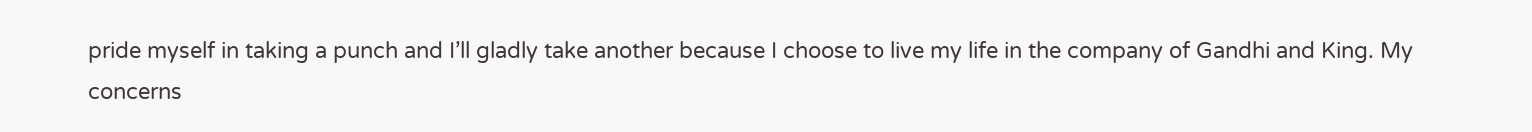pride myself in taking a punch and I’ll gladly take another because I choose to live my life in the company of Gandhi and King. My concerns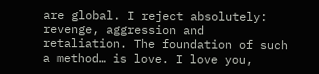are global. I reject absolutely: revenge, aggression and retaliation. The foundation of such a method… is love. I love you,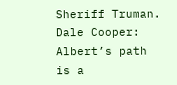Sheriff Truman.
Dale Cooper: Albert’s path is a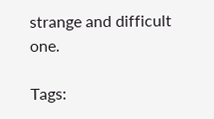strange and difficult one.

Tags: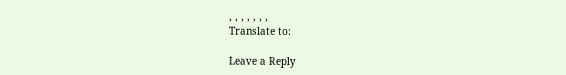, , , , , , ,
Translate to:

Leave a Reply